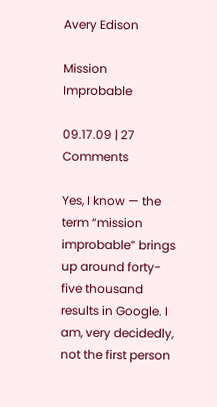Avery Edison

Mission Improbable

09.17.09 | 27 Comments

Yes, I know — the term “mission improbable” brings up around forty-five thousand results in Google. I am, very decidedly, not the first person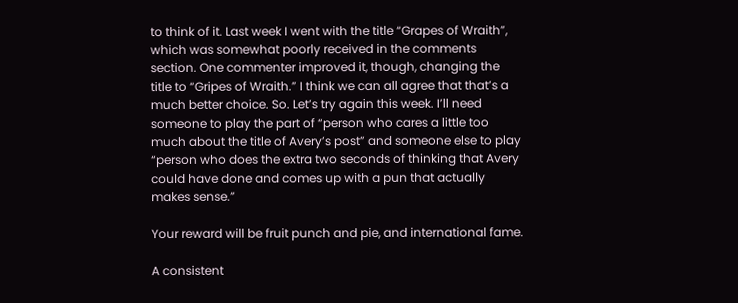to think of it. Last week I went with the title “Grapes of Wraith”, which was somewhat poorly received in the comments section. One commenter improved it, though, changing the title to “Gripes of Wraith.” I think we can all agree that that’s a much better choice. So. Let’s try again this week. I’ll need someone to play the part of “person who cares a little too much about the title of Avery’s post” and someone else to play “person who does the extra two seconds of thinking that Avery could have done and comes up with a pun that actually makes sense.”

Your reward will be fruit punch and pie, and international fame.

A consistent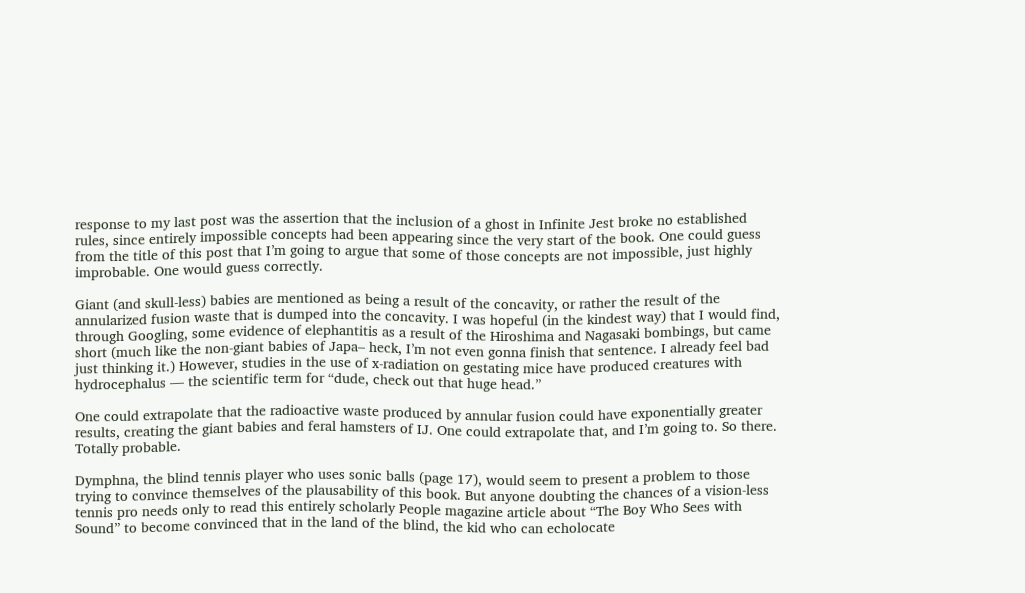response to my last post was the assertion that the inclusion of a ghost in Infinite Jest broke no established rules, since entirely impossible concepts had been appearing since the very start of the book. One could guess from the title of this post that I’m going to argue that some of those concepts are not impossible, just highly improbable. One would guess correctly.

Giant (and skull-less) babies are mentioned as being a result of the concavity, or rather the result of the annularized fusion waste that is dumped into the concavity. I was hopeful (in the kindest way) that I would find, through Googling, some evidence of elephantitis as a result of the Hiroshima and Nagasaki bombings, but came short (much like the non-giant babies of Japa– heck, I’m not even gonna finish that sentence. I already feel bad just thinking it.) However, studies in the use of x-radiation on gestating mice have produced creatures with hydrocephalus — the scientific term for “dude, check out that huge head.”

One could extrapolate that the radioactive waste produced by annular fusion could have exponentially greater results, creating the giant babies and feral hamsters of IJ. One could extrapolate that, and I’m going to. So there. Totally probable.

Dymphna, the blind tennis player who uses sonic balls (page 17), would seem to present a problem to those trying to convince themselves of the plausability of this book. But anyone doubting the chances of a vision-less tennis pro needs only to read this entirely scholarly People magazine article about “The Boy Who Sees with Sound” to become convinced that in the land of the blind, the kid who can echolocate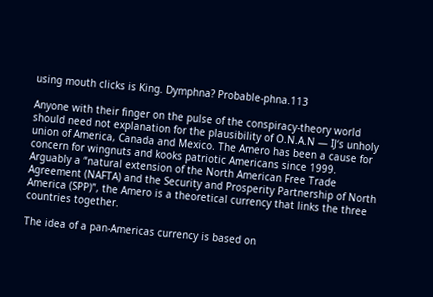using mouth clicks is King. Dymphna? Probable-phna.113

Anyone with their finger on the pulse of the conspiracy-theory world should need not explanation for the plausibility of O.N.A.N — IJ‘s unholy union of America, Canada and Mexico. The Amero has been a cause for concern for wingnuts and kooks patriotic Americans since 1999. Arguably a “natural extension of the North American Free Trade Agreement (NAFTA) and the Security and Prosperity Partnership of North America (SPP)”, the Amero is a theoretical currency that links the three countries together.

The idea of a pan-Americas currency is based on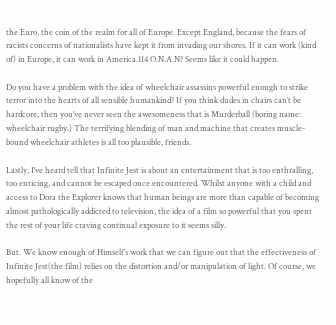the Euro, the coin of the realm for all of Europe. Except England, because the fears of racists concerns of nationalists have kept it from invading our shores. If it can work (kind of) in Europe, it can work in America.114 O.N.A.N? Seems like it could happen.

Do you have a problem with the idea of wheelchair assassins powerful enough to strike terror into the hearts of all sensible humankind? If you think dudes in chairs can’t be hardcore, then you’ve never seen the awesomeness that is Murderball (boring name: wheelchair rugby.) The terrifying blending of man and machine that creates muscle-bound wheelchair athletes is all too plausible, friends.

Lastly, I’ve heard tell that Infinite Jest is about an entertainment that is too enthralling, too enticing, and cannot be escaped once encountered. Whilst anyone with a child and access to Dora the Explorer knows that human beings are more than capable of becoming almost pathologically addicted to television, the idea of a film so powerful that you spent the rest of your life craving continual exposure to it seems silly.

But. We know enough of Himself’s work that we can figure out that the effectiveness of Infinite Jest(the film) relies on the distortion and/or manipulation of light. Of course, we hopefully all know of the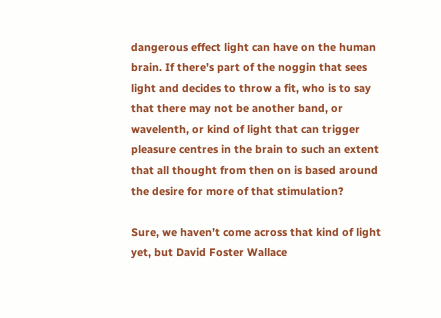dangerous effect light can have on the human brain. If there’s part of the noggin that sees light and decides to throw a fit, who is to say that there may not be another band, or wavelenth, or kind of light that can trigger pleasure centres in the brain to such an extent that all thought from then on is based around the desire for more of that stimulation?

Sure, we haven’t come across that kind of light yet, but David Foster Wallace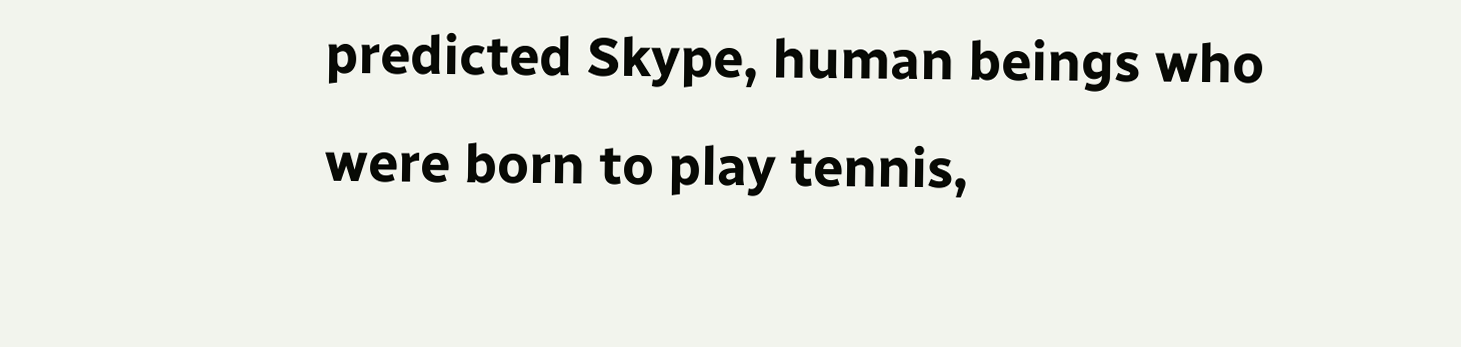predicted Skype, human beings who were born to play tennis,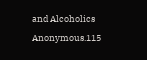and Alcoholics Anonymous.115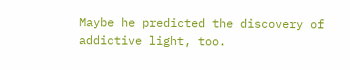Maybe he predicted the discovery of addictive light, too.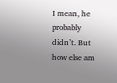I mean, he probably didn’t. But how else am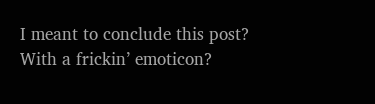I meant to conclude this post? With a frickin’ emoticon?